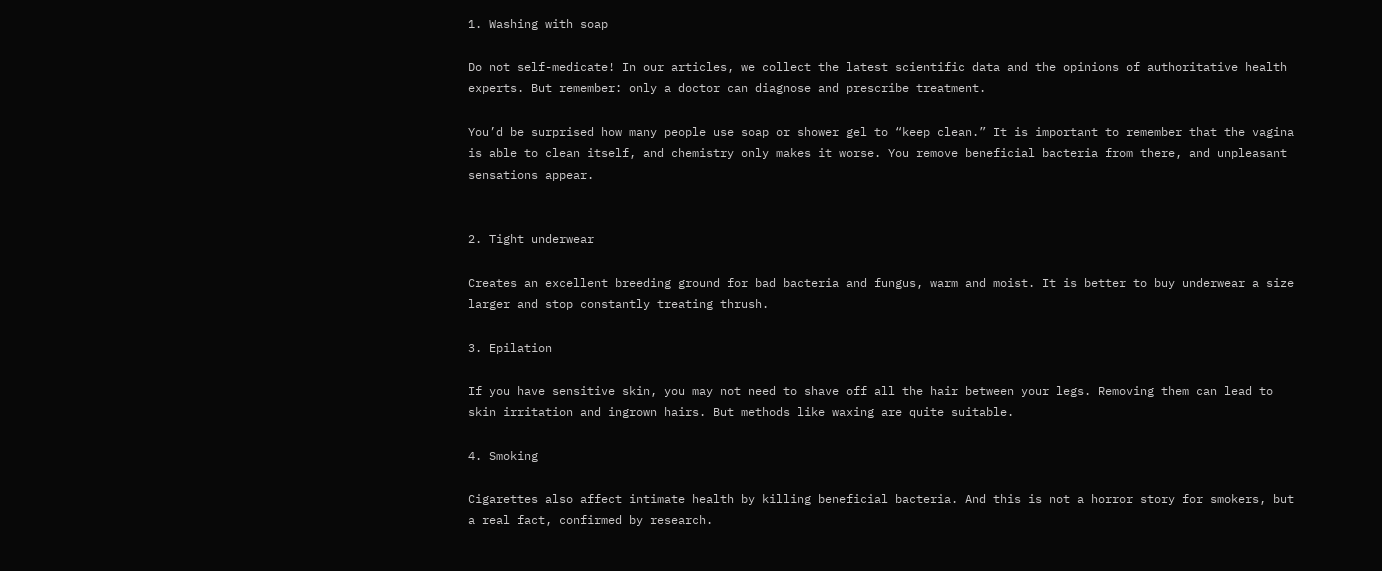1. Washing with soap

Do not self-medicate! In our articles, we collect the latest scientific data and the opinions of authoritative health experts. But remember: only a doctor can diagnose and prescribe treatment.

You’d be surprised how many people use soap or shower gel to “keep clean.” It is important to remember that the vagina is able to clean itself, and chemistry only makes it worse. You remove beneficial bacteria from there, and unpleasant sensations appear.


2. Tight underwear

Creates an excellent breeding ground for bad bacteria and fungus, warm and moist. It is better to buy underwear a size larger and stop constantly treating thrush.

3. Epilation

If you have sensitive skin, you may not need to shave off all the hair between your legs. Removing them can lead to skin irritation and ingrown hairs. But methods like waxing are quite suitable.

4. Smoking

Cigarettes also affect intimate health by killing beneficial bacteria. And this is not a horror story for smokers, but a real fact, confirmed by research.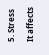5. Stress

It affects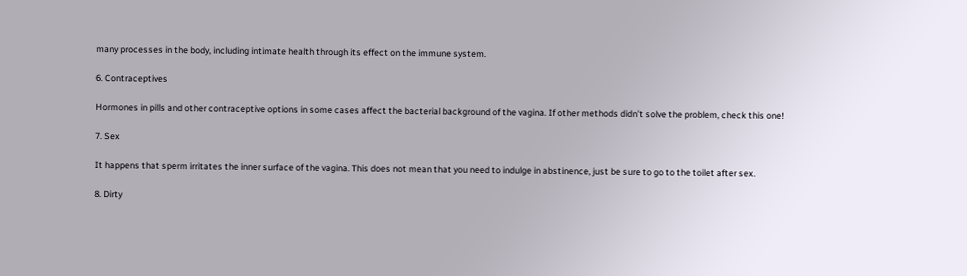many processes in the body, including intimate health through its effect on the immune system.

6. Contraceptives

Hormones in pills and other contraceptive options in some cases affect the bacterial background of the vagina. If other methods didn’t solve the problem, check this one!

7. Sex

It happens that sperm irritates the inner surface of the vagina. This does not mean that you need to indulge in abstinence, just be sure to go to the toilet after sex.

8. Dirty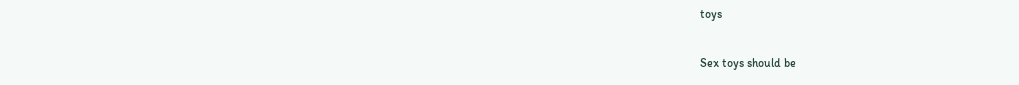toys

Sex toys should be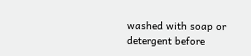washed with soap or detergent before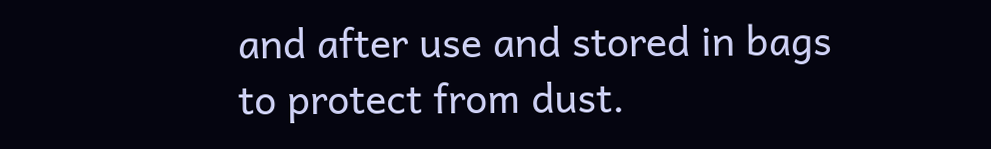and after use and stored in bags to protect from dust.